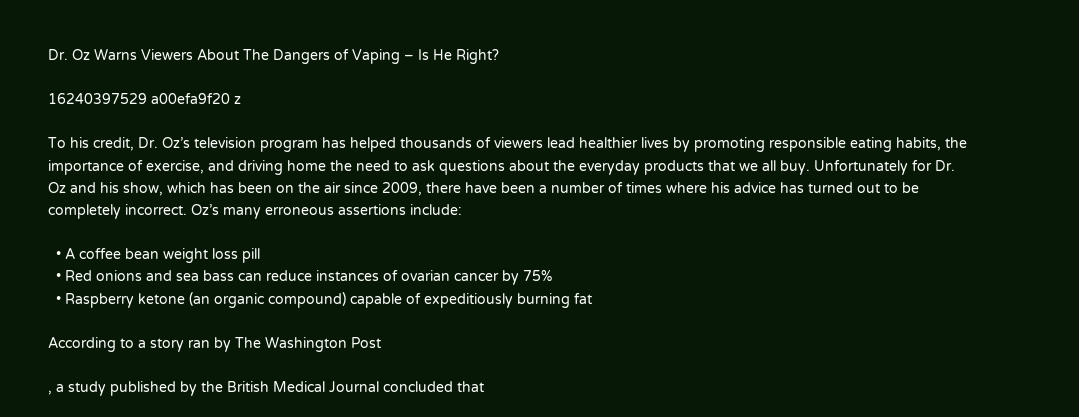Dr. Oz Warns Viewers About The Dangers of Vaping – Is He Right?

16240397529 a00efa9f20 z

To his credit, Dr. Oz’s television program has helped thousands of viewers lead healthier lives by promoting responsible eating habits, the importance of exercise, and driving home the need to ask questions about the everyday products that we all buy. Unfortunately for Dr. Oz and his show, which has been on the air since 2009, there have been a number of times where his advice has turned out to be completely incorrect. Oz’s many erroneous assertions include:

  • A coffee bean weight loss pill
  • Red onions and sea bass can reduce instances of ovarian cancer by 75%
  • Raspberry ketone (an organic compound) capable of expeditiously burning fat

According to a story ran by The Washington Post

, a study published by the British Medical Journal concluded that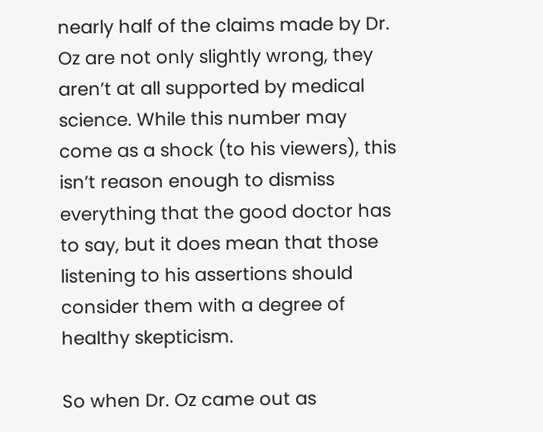nearly half of the claims made by Dr. Oz are not only slightly wrong, they aren’t at all supported by medical science. While this number may come as a shock (to his viewers), this isn’t reason enough to dismiss everything that the good doctor has to say, but it does mean that those listening to his assertions should consider them with a degree of healthy skepticism.

So when Dr. Oz came out as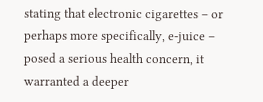stating that electronic cigarettes – or perhaps more specifically, e-juice – posed a serious health concern, it warranted a deeper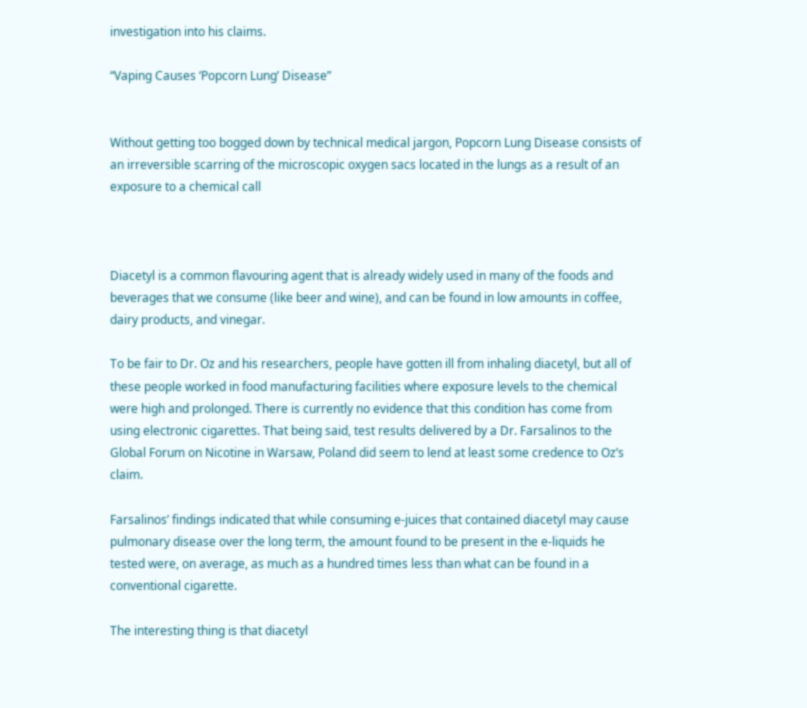investigation into his claims.

“Vaping Causes ‘Popcorn Lung’ Disease”


Without getting too bogged down by technical medical jargon, Popcorn Lung Disease consists of an irreversible scarring of the microscopic oxygen sacs located in the lungs as a result of an exposure to a chemical call



Diacetyl is a common flavouring agent that is already widely used in many of the foods and beverages that we consume (like beer and wine), and can be found in low amounts in coffee, dairy products, and vinegar.

To be fair to Dr. Oz and his researchers, people have gotten ill from inhaling diacetyl, but all of these people worked in food manufacturing facilities where exposure levels to the chemical were high and prolonged. There is currently no evidence that this condition has come from using electronic cigarettes. That being said, test results delivered by a Dr. Farsalinos to the Global Forum on Nicotine in Warsaw, Poland did seem to lend at least some credence to Oz’s claim.

Farsalinos’ findings indicated that while consuming e-juices that contained diacetyl may cause pulmonary disease over the long term, the amount found to be present in the e-liquids he tested were, on average, as much as a hundred times less than what can be found in a conventional cigarette.

The interesting thing is that diacetyl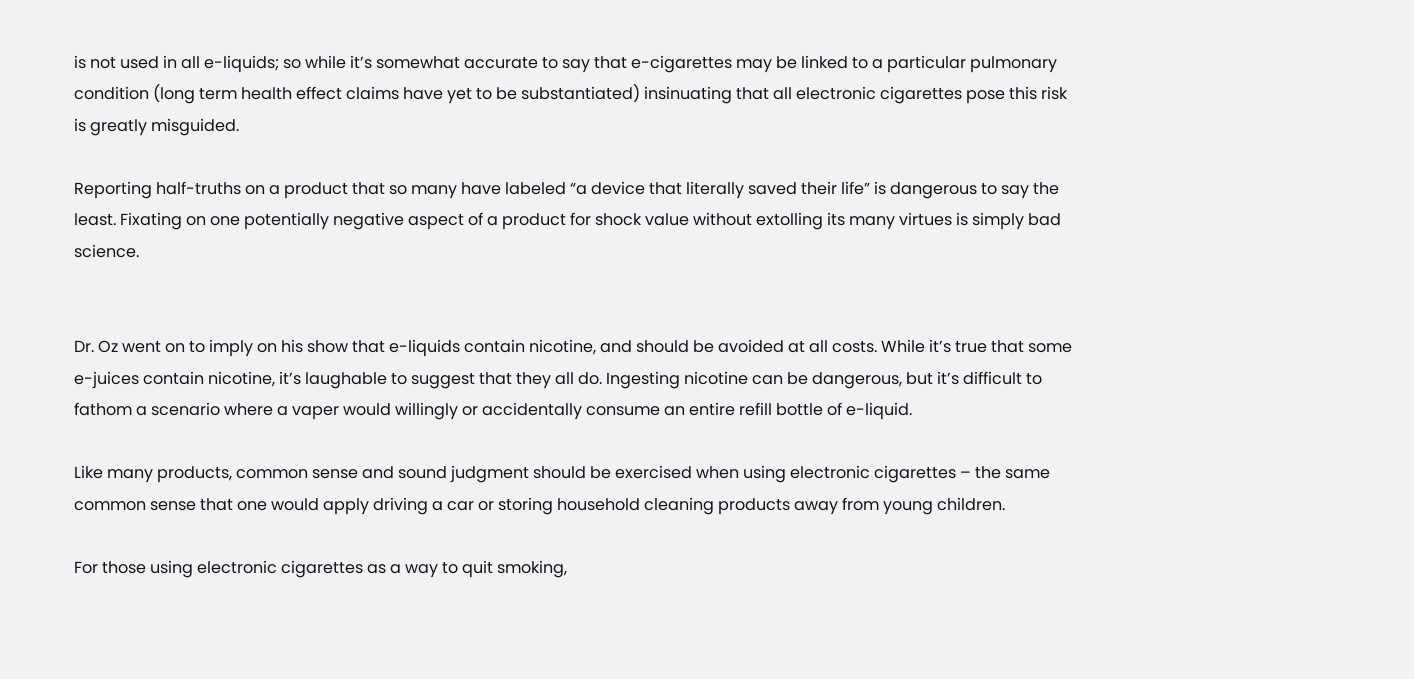is not used in all e-liquids; so while it’s somewhat accurate to say that e-cigarettes may be linked to a particular pulmonary condition (long term health effect claims have yet to be substantiated) insinuating that all electronic cigarettes pose this risk is greatly misguided.

Reporting half-truths on a product that so many have labeled “a device that literally saved their life” is dangerous to say the least. Fixating on one potentially negative aspect of a product for shock value without extolling its many virtues is simply bad science.


Dr. Oz went on to imply on his show that e-liquids contain nicotine, and should be avoided at all costs. While it’s true that some e-juices contain nicotine, it’s laughable to suggest that they all do. Ingesting nicotine can be dangerous, but it’s difficult to fathom a scenario where a vaper would willingly or accidentally consume an entire refill bottle of e-liquid.

Like many products, common sense and sound judgment should be exercised when using electronic cigarettes – the same common sense that one would apply driving a car or storing household cleaning products away from young children.

For those using electronic cigarettes as a way to quit smoking,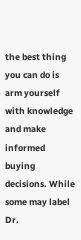the best thing you can do is arm yourself with knowledge and make informed buying decisions. While some may label Dr.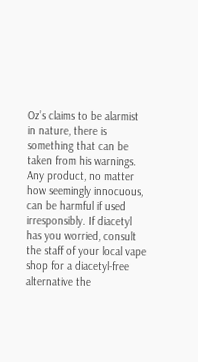Oz’s claims to be alarmist in nature, there is something that can be taken from his warnings. Any product, no matter how seemingly innocuous, can be harmful if used irresponsibly. If diacetyl has you worried, consult the staff of your local vape shop for a diacetyl-free alternative the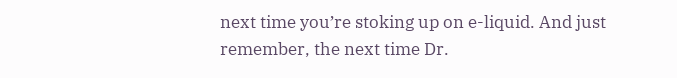next time you’re stoking up on e-liquid. And just remember, the next time Dr.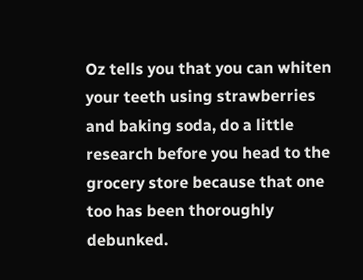Oz tells you that you can whiten your teeth using strawberries and baking soda, do a little research before you head to the grocery store because that one too has been thoroughly debunked.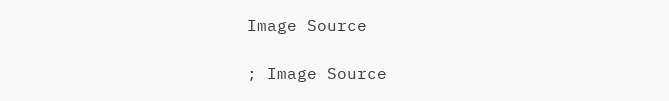Image Source

; Image Source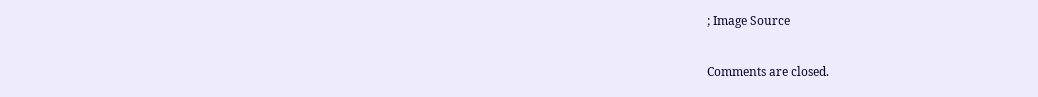; Image Source

Comments are closed.